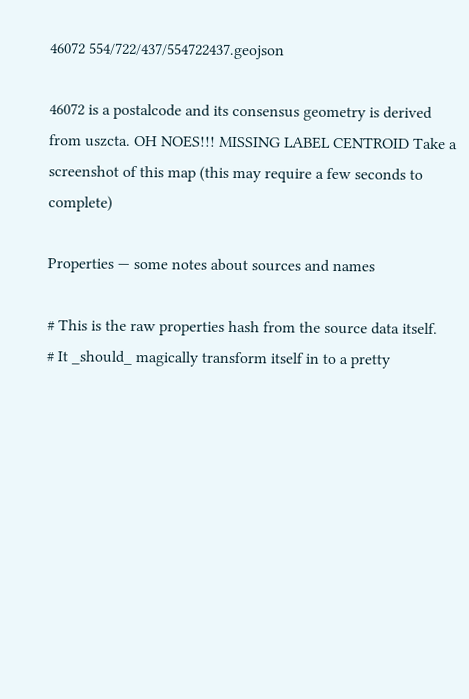46072 554/722/437/554722437.geojson

46072 is a postalcode and its consensus geometry is derived from uszcta. OH NOES!!! MISSING LABEL CENTROID Take a screenshot of this map (this may require a few seconds to complete)

Properties — some notes about sources and names

# This is the raw properties hash from the source data itself.
# It _should_ magically transform itself in to a pretty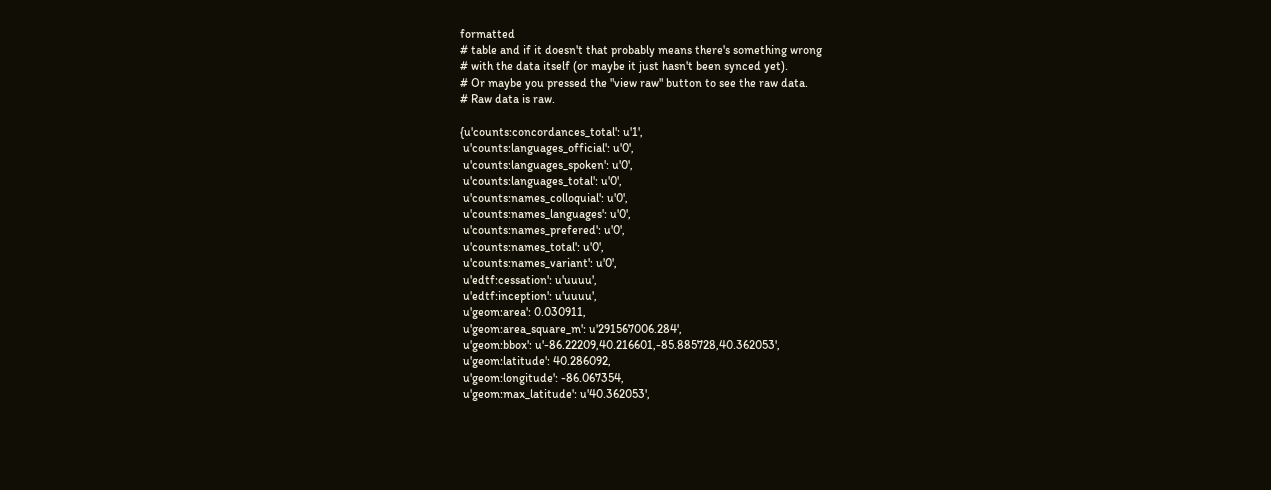formatted
# table and if it doesn't that probably means there's something wrong
# with the data itself (or maybe it just hasn't been synced yet).
# Or maybe you pressed the "view raw" button to see the raw data.
# Raw data is raw.

{u'counts:concordances_total': u'1',
 u'counts:languages_official': u'0',
 u'counts:languages_spoken': u'0',
 u'counts:languages_total': u'0',
 u'counts:names_colloquial': u'0',
 u'counts:names_languages': u'0',
 u'counts:names_prefered': u'0',
 u'counts:names_total': u'0',
 u'counts:names_variant': u'0',
 u'edtf:cessation': u'uuuu',
 u'edtf:inception': u'uuuu',
 u'geom:area': 0.030911,
 u'geom:area_square_m': u'291567006.284',
 u'geom:bbox': u'-86.22209,40.216601,-85.885728,40.362053',
 u'geom:latitude': 40.286092,
 u'geom:longitude': -86.067354,
 u'geom:max_latitude': u'40.362053',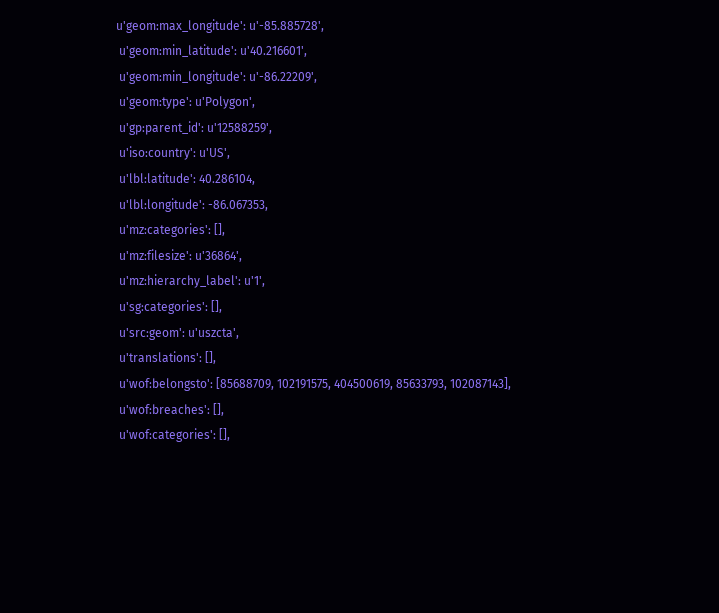u'geom:max_longitude': u'-85.885728',
 u'geom:min_latitude': u'40.216601',
 u'geom:min_longitude': u'-86.22209',
 u'geom:type': u'Polygon',
 u'gp:parent_id': u'12588259',
 u'iso:country': u'US',
 u'lbl:latitude': 40.286104,
 u'lbl:longitude': -86.067353,
 u'mz:categories': [],
 u'mz:filesize': u'36864',
 u'mz:hierarchy_label': u'1',
 u'sg:categories': [],
 u'src:geom': u'uszcta',
 u'translations': [],
 u'wof:belongsto': [85688709, 102191575, 404500619, 85633793, 102087143],
 u'wof:breaches': [],
 u'wof:categories': [],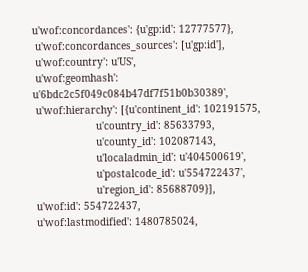u'wof:concordances': {u'gp:id': 12777577},
 u'wof:concordances_sources': [u'gp:id'],
 u'wof:country': u'US',
 u'wof:geomhash': u'6bdc2c5f049c084b47df7f51b0b30389',
 u'wof:hierarchy': [{u'continent_id': 102191575,
                     u'country_id': 85633793,
                     u'county_id': 102087143,
                     u'localadmin_id': u'404500619',
                     u'postalcode_id': u'554722437',
                     u'region_id': 85688709}],
 u'wof:id': 554722437,
 u'wof:lastmodified': 1480785024,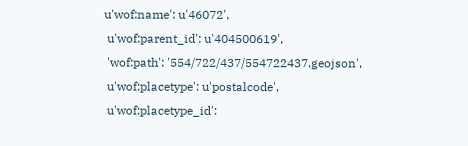u'wof:name': u'46072',
 u'wof:parent_id': u'404500619',
 'wof:path': '554/722/437/554722437.geojson',
 u'wof:placetype': u'postalcode',
 u'wof:placetype_id':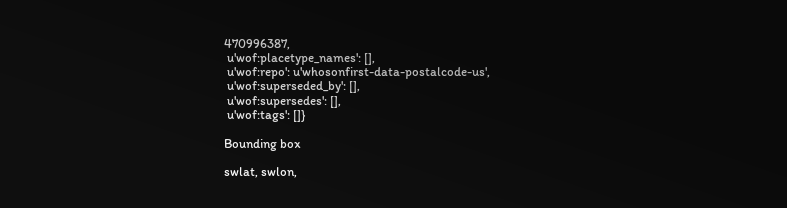470996387,
 u'wof:placetype_names': [],
 u'wof:repo': u'whosonfirst-data-postalcode-us',
 u'wof:superseded_by': [],
 u'wof:supersedes': [],
 u'wof:tags': []}

Bounding box

swlat, swlon,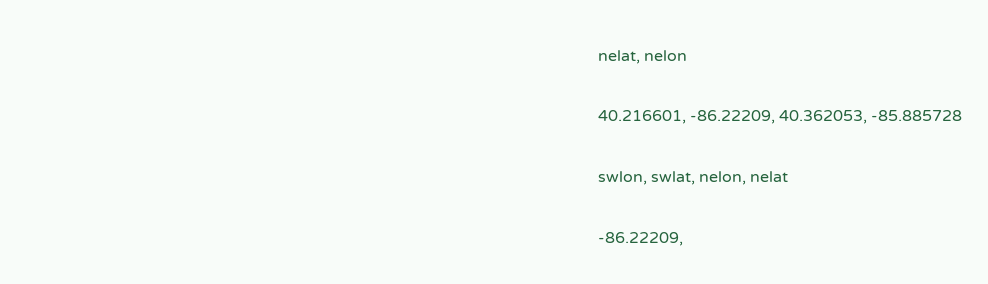nelat, nelon

40.216601, -86.22209, 40.362053, -85.885728

swlon, swlat, nelon, nelat

-86.22209,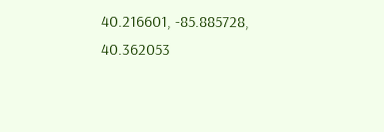40.216601, -85.885728, 40.362053